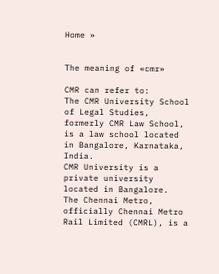Home »


The meaning of «cmr»

CMR can refer to:
The CMR University School of Legal Studies, formerly CMR Law School, is a law school located in Bangalore, Karnataka, India.
CMR University is a private university located in Bangalore.
The Chennai Metro, officially Chennai Metro Rail Limited (CMRL), is a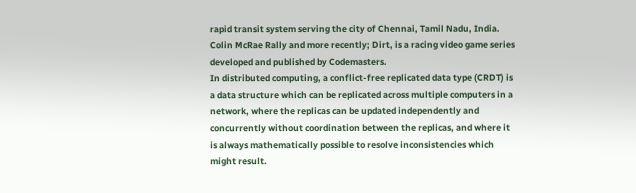rapid transit system serving the city of Chennai, Tamil Nadu, India.
Colin McRae Rally and more recently; Dirt, is a racing video game series developed and published by Codemasters.
In distributed computing, a conflict-free replicated data type (CRDT) is a data structure which can be replicated across multiple computers in a network, where the replicas can be updated independently and concurrently without coordination between the replicas, and where it is always mathematically possible to resolve inconsistencies which might result.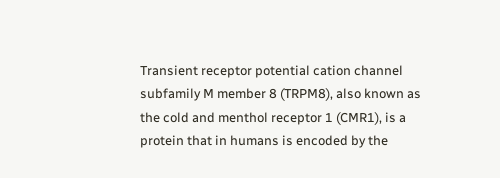Transient receptor potential cation channel subfamily M member 8 (TRPM8), also known as the cold and menthol receptor 1 (CMR1), is a protein that in humans is encoded by the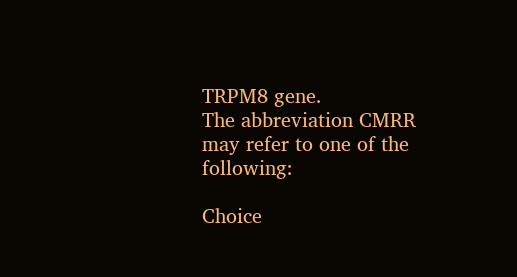TRPM8 gene.
The abbreviation CMRR may refer to one of the following:

Choice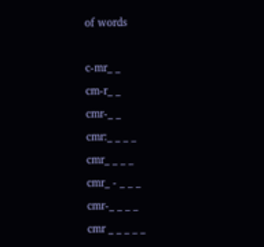of words

c-mr_ _
cm-r_ _
cmr-_ _
cmr:_ _ _ _
cmr_ _ _ _
cmr_ - _ _ _
cmr-_ _ _ _
cmr _ _ _ _ _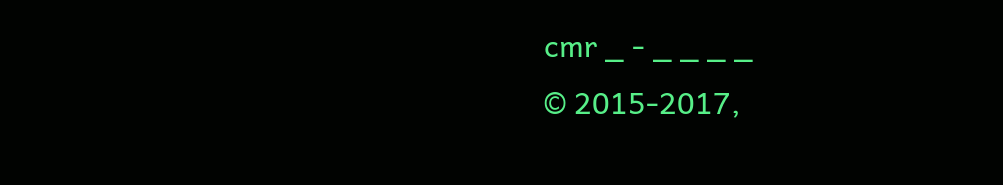cmr _ - _ _ _ _
© 2015-2017,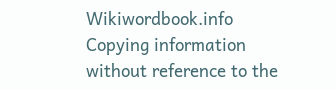Wikiwordbook.info
Copying information without reference to the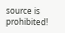source is prohibited!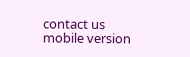contact us mobile version